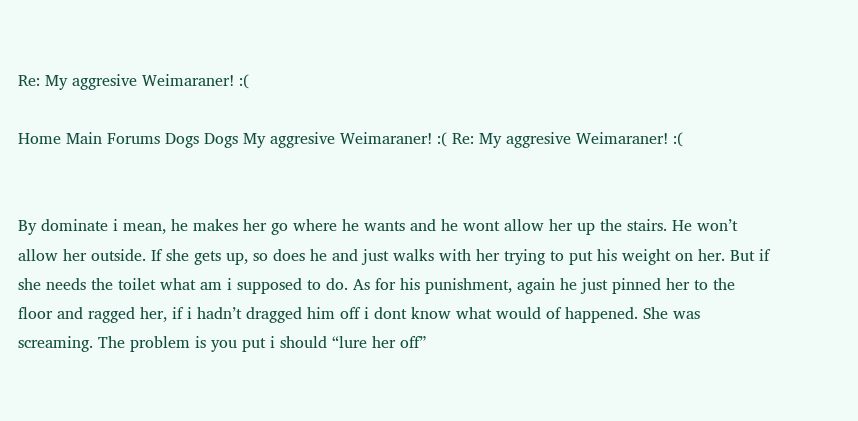Re: My aggresive Weimaraner! :(

Home Main Forums Dogs Dogs My aggresive Weimaraner! :( Re: My aggresive Weimaraner! :(


By dominate i mean, he makes her go where he wants and he wont allow her up the stairs. He won’t allow her outside. If she gets up, so does he and just walks with her trying to put his weight on her. But if she needs the toilet what am i supposed to do. As for his punishment, again he just pinned her to the floor and ragged her, if i hadn’t dragged him off i dont know what would of happened. She was screaming. The problem is you put i should “lure her off”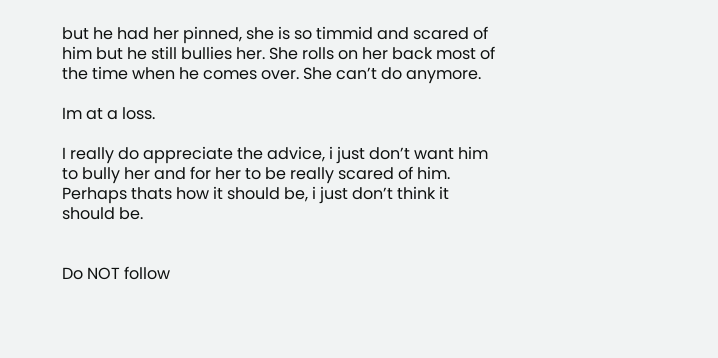but he had her pinned, she is so timmid and scared of him but he still bullies her. She rolls on her back most of the time when he comes over. She can’t do anymore.

Im at a loss.

I really do appreciate the advice, i just don’t want him to bully her and for her to be really scared of him. Perhaps thats how it should be, i just don’t think it should be.


Do NOT follow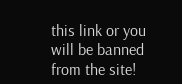this link or you will be banned from the site!